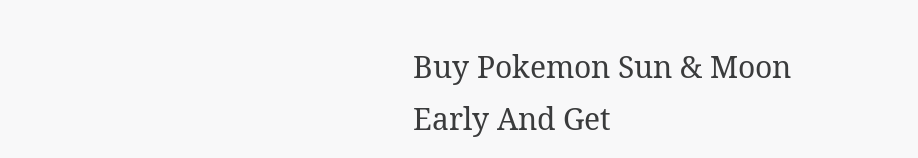Buy Pokemon Sun & Moon Early And Get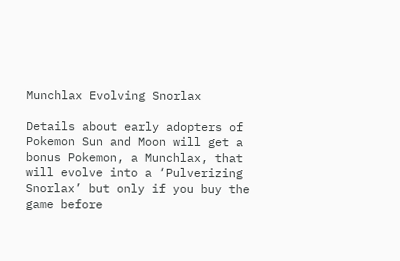Munchlax Evolving Snorlax

Details about early adopters of Pokemon Sun and Moon will get a bonus Pokemon, a Munchlax, that will evolve into a ‘Pulverizing Snorlax’ but only if you buy the game before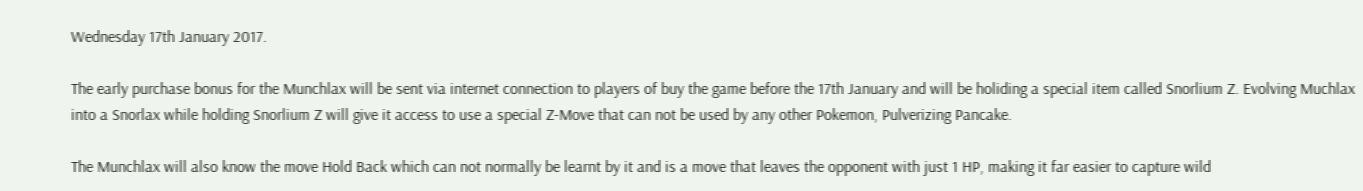Wednesday 17th January 2017.

The early purchase bonus for the Munchlax will be sent via internet connection to players of buy the game before the 17th January and will be holiding a special item called Snorlium Z. Evolving Muchlax into a Snorlax while holding Snorlium Z will give it access to use a special Z-Move that can not be used by any other Pokemon, Pulverizing Pancake.

The Munchlax will also know the move Hold Back which can not normally be learnt by it and is a move that leaves the opponent with just 1 HP, making it far easier to capture wild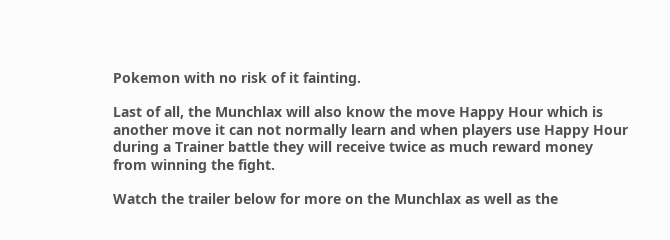Pokemon with no risk of it fainting.

Last of all, the Munchlax will also know the move Happy Hour which is another move it can not normally learn and when players use Happy Hour during a Trainer battle they will receive twice as much reward money from winning the fight.

Watch the trailer below for more on the Munchlax as well as the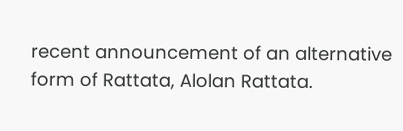recent announcement of an alternative form of Rattata, Alolan Rattata.